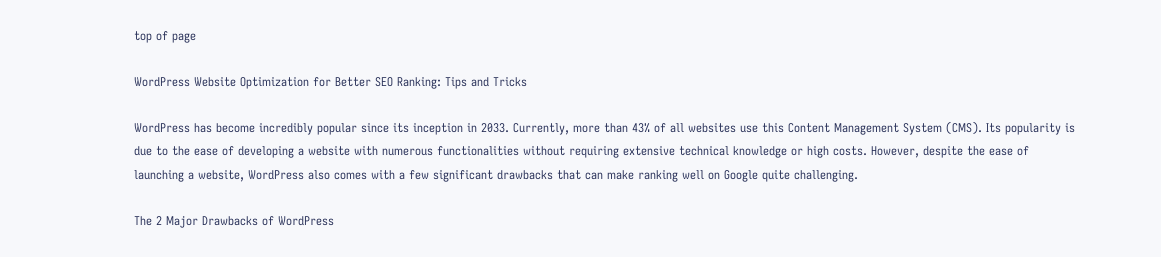top of page

WordPress Website Optimization for Better SEO Ranking: Tips and Tricks

WordPress has become incredibly popular since its inception in 2033. Currently, more than 43% of all websites use this Content Management System (CMS). Its popularity is due to the ease of developing a website with numerous functionalities without requiring extensive technical knowledge or high costs. However, despite the ease of launching a website, WordPress also comes with a few significant drawbacks that can make ranking well on Google quite challenging.

The 2 Major Drawbacks of WordPress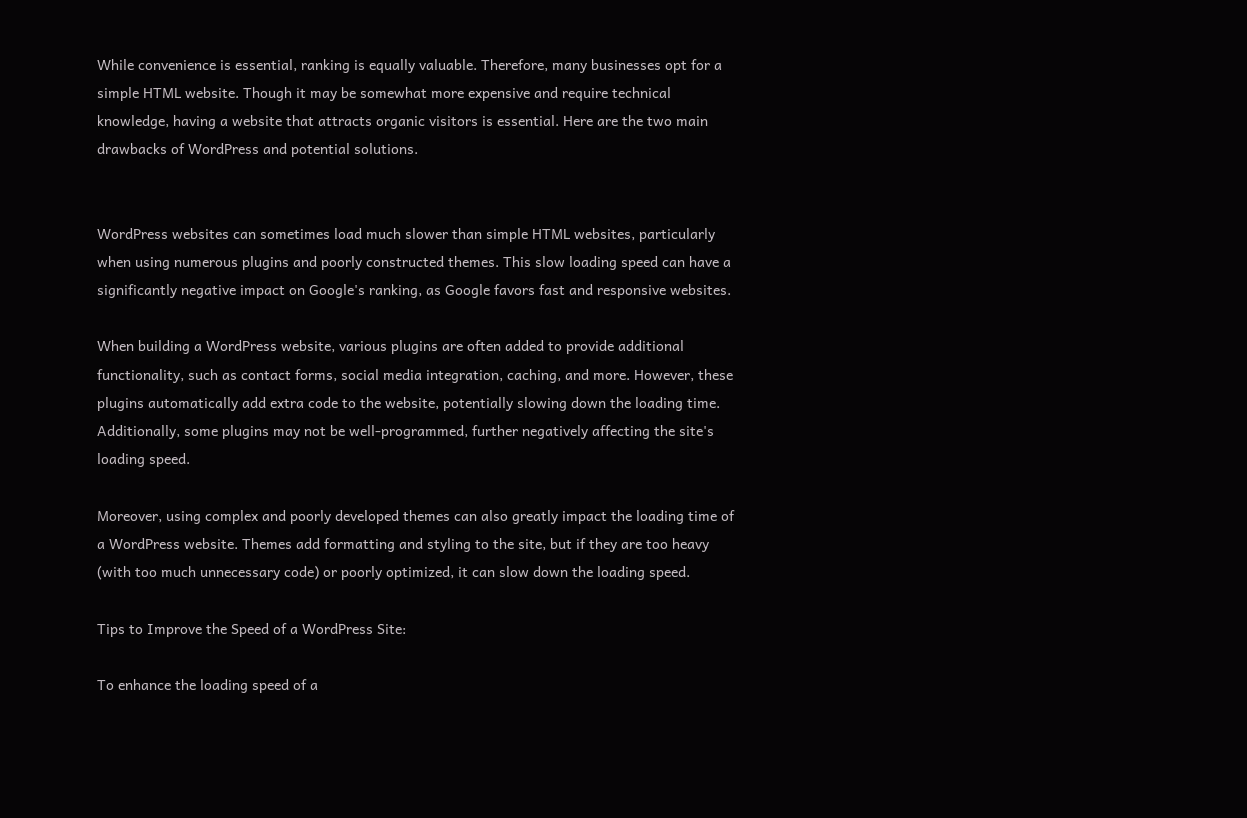While convenience is essential, ranking is equally valuable. Therefore, many businesses opt for a simple HTML website. Though it may be somewhat more expensive and require technical knowledge, having a website that attracts organic visitors is essential. Here are the two main drawbacks of WordPress and potential solutions.


WordPress websites can sometimes load much slower than simple HTML websites, particularly when using numerous plugins and poorly constructed themes. This slow loading speed can have a significantly negative impact on Google's ranking, as Google favors fast and responsive websites.

When building a WordPress website, various plugins are often added to provide additional functionality, such as contact forms, social media integration, caching, and more. However, these plugins automatically add extra code to the website, potentially slowing down the loading time. Additionally, some plugins may not be well-programmed, further negatively affecting the site's loading speed.

Moreover, using complex and poorly developed themes can also greatly impact the loading time of a WordPress website. Themes add formatting and styling to the site, but if they are too heavy (with too much unnecessary code) or poorly optimized, it can slow down the loading speed.

Tips to Improve the Speed of a WordPress Site:

To enhance the loading speed of a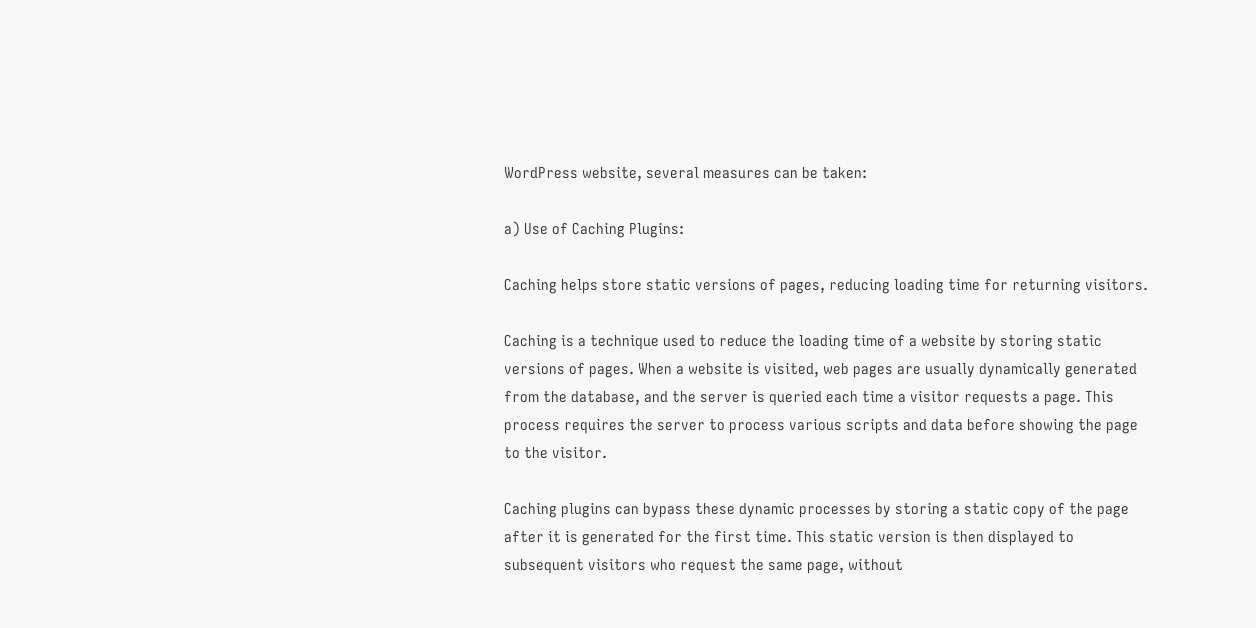WordPress website, several measures can be taken:

a) Use of Caching Plugins:

Caching helps store static versions of pages, reducing loading time for returning visitors.

Caching is a technique used to reduce the loading time of a website by storing static versions of pages. When a website is visited, web pages are usually dynamically generated from the database, and the server is queried each time a visitor requests a page. This process requires the server to process various scripts and data before showing the page to the visitor.

Caching plugins can bypass these dynamic processes by storing a static copy of the page after it is generated for the first time. This static version is then displayed to subsequent visitors who request the same page, without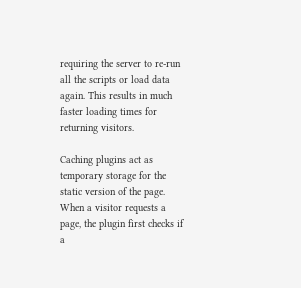requiring the server to re-run all the scripts or load data again. This results in much faster loading times for returning visitors.

Caching plugins act as temporary storage for the static version of the page. When a visitor requests a page, the plugin first checks if a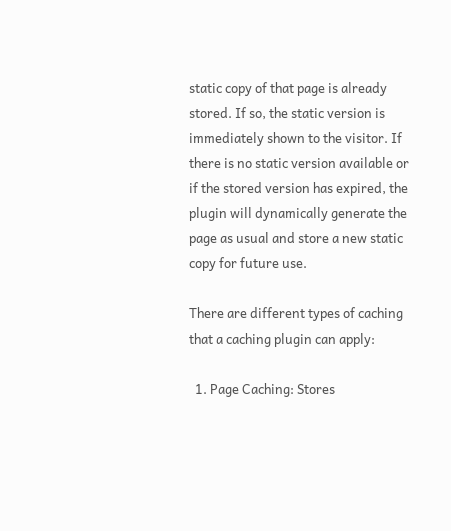static copy of that page is already stored. If so, the static version is immediately shown to the visitor. If there is no static version available or if the stored version has expired, the plugin will dynamically generate the page as usual and store a new static copy for future use.

There are different types of caching that a caching plugin can apply:

  1. Page Caching: Stores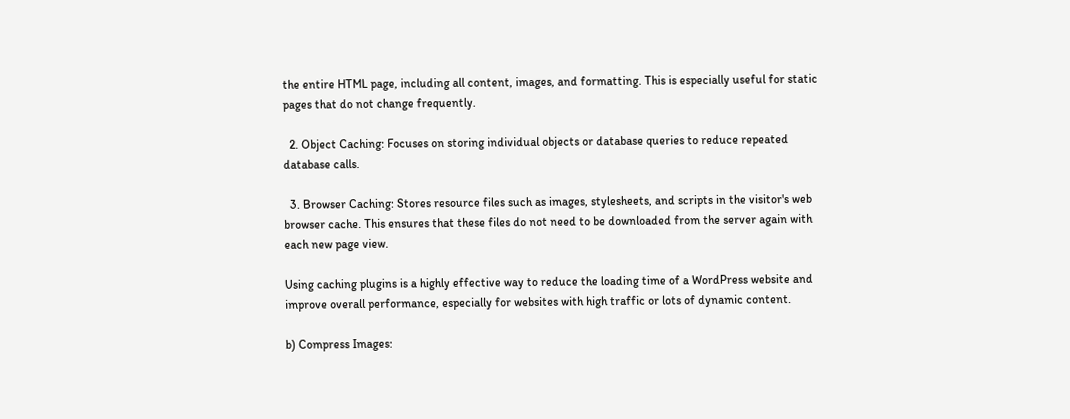the entire HTML page, including all content, images, and formatting. This is especially useful for static pages that do not change frequently.

  2. Object Caching: Focuses on storing individual objects or database queries to reduce repeated database calls.

  3. Browser Caching: Stores resource files such as images, stylesheets, and scripts in the visitor's web browser cache. This ensures that these files do not need to be downloaded from the server again with each new page view.

Using caching plugins is a highly effective way to reduce the loading time of a WordPress website and improve overall performance, especially for websites with high traffic or lots of dynamic content.

b) Compress Images: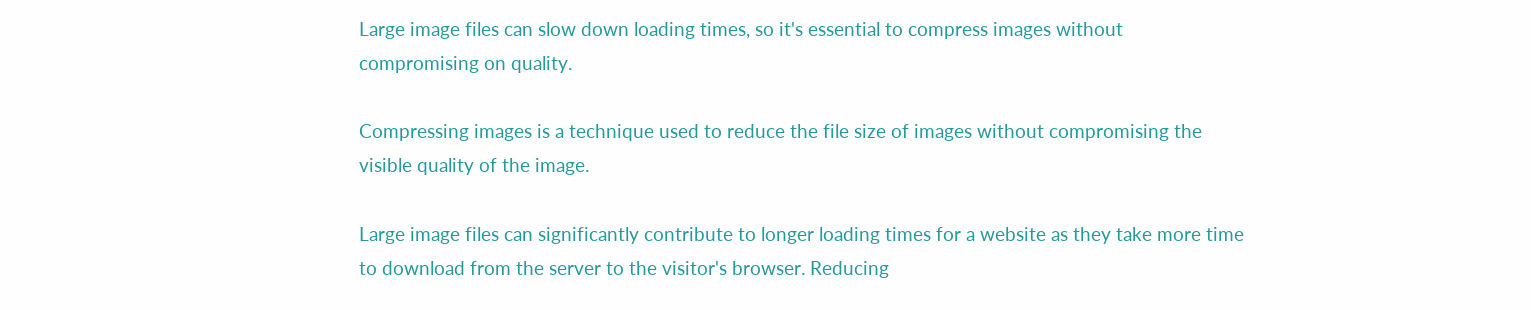Large image files can slow down loading times, so it's essential to compress images without compromising on quality.

Compressing images is a technique used to reduce the file size of images without compromising the visible quality of the image.

Large image files can significantly contribute to longer loading times for a website as they take more time to download from the server to the visitor's browser. Reducing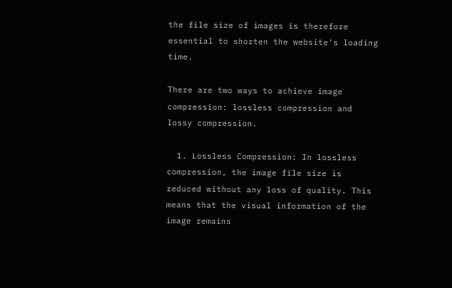the file size of images is therefore essential to shorten the website's loading time.

There are two ways to achieve image compression: lossless compression and lossy compression.

  1. Lossless Compression: In lossless compression, the image file size is reduced without any loss of quality. This means that the visual information of the image remains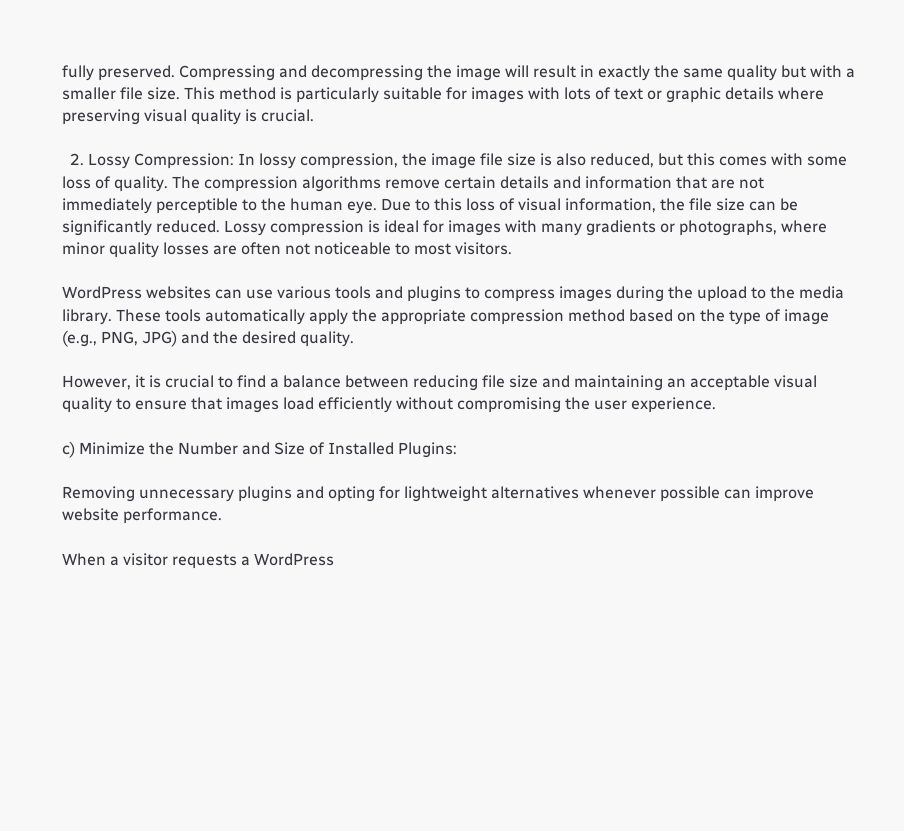fully preserved. Compressing and decompressing the image will result in exactly the same quality but with a smaller file size. This method is particularly suitable for images with lots of text or graphic details where preserving visual quality is crucial.

  2. Lossy Compression: In lossy compression, the image file size is also reduced, but this comes with some loss of quality. The compression algorithms remove certain details and information that are not immediately perceptible to the human eye. Due to this loss of visual information, the file size can be significantly reduced. Lossy compression is ideal for images with many gradients or photographs, where minor quality losses are often not noticeable to most visitors.

WordPress websites can use various tools and plugins to compress images during the upload to the media library. These tools automatically apply the appropriate compression method based on the type of image (e.g., PNG, JPG) and the desired quality.

However, it is crucial to find a balance between reducing file size and maintaining an acceptable visual quality to ensure that images load efficiently without compromising the user experience.

c) Minimize the Number and Size of Installed Plugins:

Removing unnecessary plugins and opting for lightweight alternatives whenever possible can improve website performance.

When a visitor requests a WordPress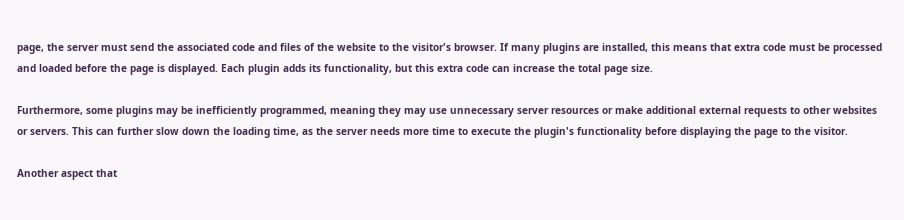page, the server must send the associated code and files of the website to the visitor's browser. If many plugins are installed, this means that extra code must be processed and loaded before the page is displayed. Each plugin adds its functionality, but this extra code can increase the total page size.

Furthermore, some plugins may be inefficiently programmed, meaning they may use unnecessary server resources or make additional external requests to other websites or servers. This can further slow down the loading time, as the server needs more time to execute the plugin's functionality before displaying the page to the visitor.

Another aspect that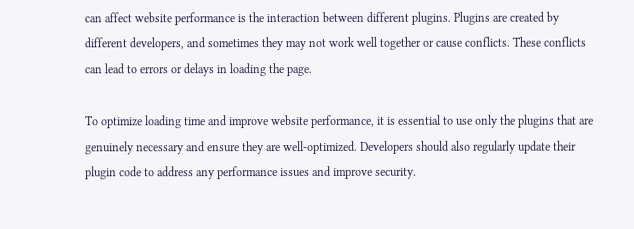can affect website performance is the interaction between different plugins. Plugins are created by different developers, and sometimes they may not work well together or cause conflicts. These conflicts can lead to errors or delays in loading the page.

To optimize loading time and improve website performance, it is essential to use only the plugins that are genuinely necessary and ensure they are well-optimized. Developers should also regularly update their plugin code to address any performance issues and improve security.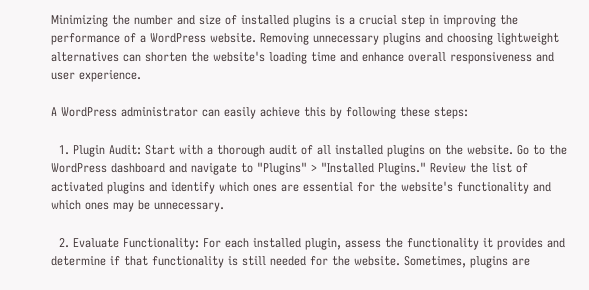Minimizing the number and size of installed plugins is a crucial step in improving the performance of a WordPress website. Removing unnecessary plugins and choosing lightweight alternatives can shorten the website's loading time and enhance overall responsiveness and user experience.

A WordPress administrator can easily achieve this by following these steps:

  1. Plugin Audit: Start with a thorough audit of all installed plugins on the website. Go to the WordPress dashboard and navigate to "Plugins" > "Installed Plugins." Review the list of activated plugins and identify which ones are essential for the website's functionality and which ones may be unnecessary.

  2. Evaluate Functionality: For each installed plugin, assess the functionality it provides and determine if that functionality is still needed for the website. Sometimes, plugins are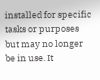installed for specific tasks or purposes but may no longer be in use. It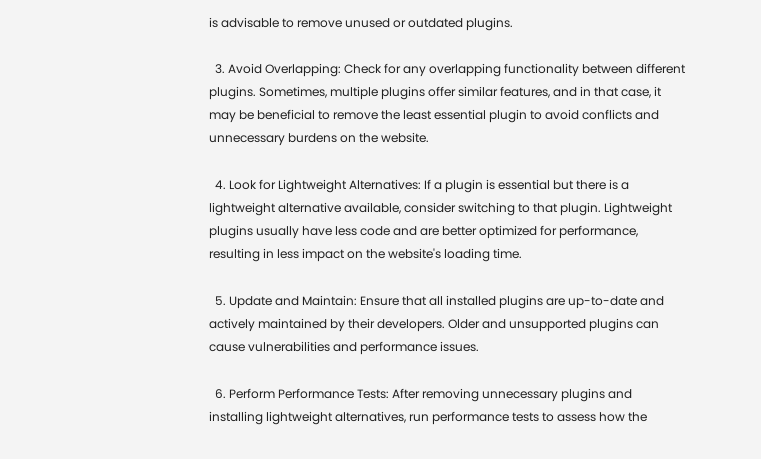is advisable to remove unused or outdated plugins.

  3. Avoid Overlapping: Check for any overlapping functionality between different plugins. Sometimes, multiple plugins offer similar features, and in that case, it may be beneficial to remove the least essential plugin to avoid conflicts and unnecessary burdens on the website.

  4. Look for Lightweight Alternatives: If a plugin is essential but there is a lightweight alternative available, consider switching to that plugin. Lightweight plugins usually have less code and are better optimized for performance, resulting in less impact on the website's loading time.

  5. Update and Maintain: Ensure that all installed plugins are up-to-date and actively maintained by their developers. Older and unsupported plugins can cause vulnerabilities and performance issues.

  6. Perform Performance Tests: After removing unnecessary plugins and installing lightweight alternatives, run performance tests to assess how the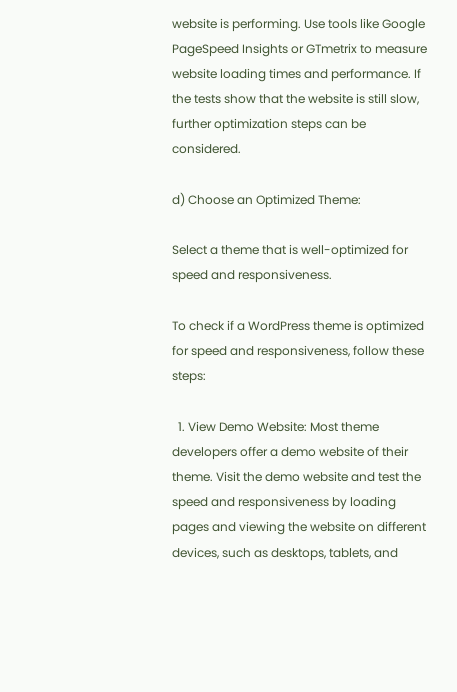website is performing. Use tools like Google PageSpeed Insights or GTmetrix to measure website loading times and performance. If the tests show that the website is still slow, further optimization steps can be considered.

d) Choose an Optimized Theme:

Select a theme that is well-optimized for speed and responsiveness.

To check if a WordPress theme is optimized for speed and responsiveness, follow these steps:

  1. View Demo Website: Most theme developers offer a demo website of their theme. Visit the demo website and test the speed and responsiveness by loading pages and viewing the website on different devices, such as desktops, tablets, and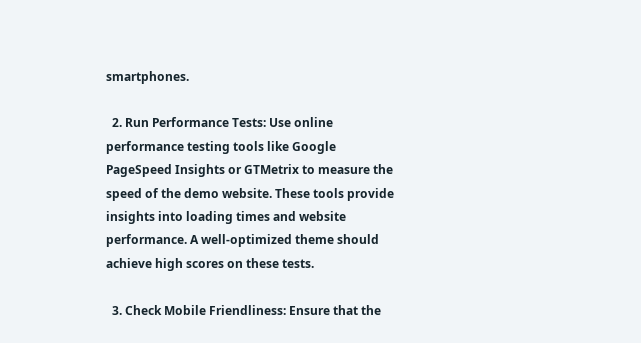smartphones.

  2. Run Performance Tests: Use online performance testing tools like Google PageSpeed Insights or GTMetrix to measure the speed of the demo website. These tools provide insights into loading times and website performance. A well-optimized theme should achieve high scores on these tests.

  3. Check Mobile Friendliness: Ensure that the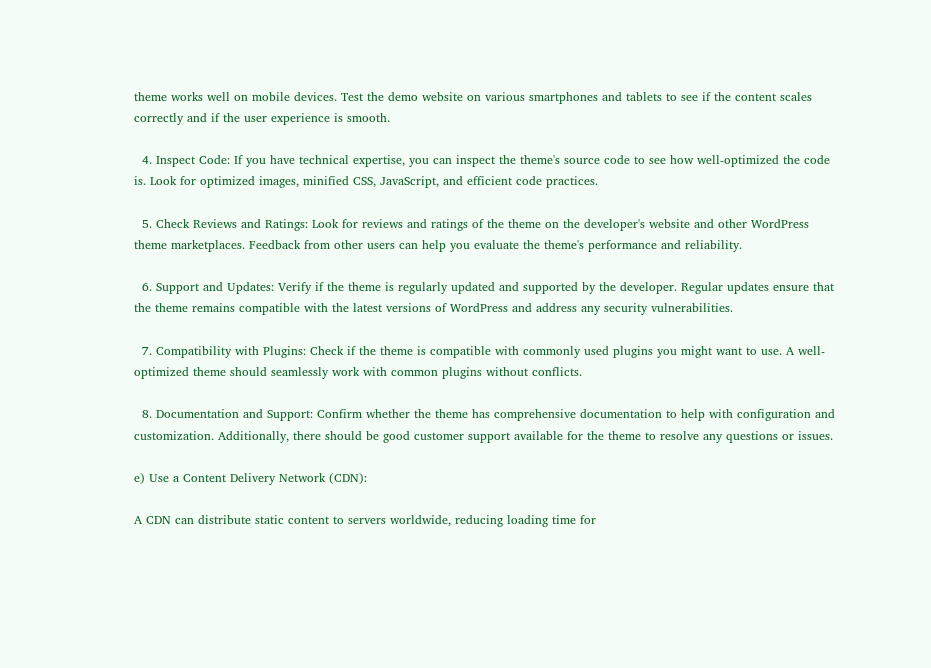theme works well on mobile devices. Test the demo website on various smartphones and tablets to see if the content scales correctly and if the user experience is smooth.

  4. Inspect Code: If you have technical expertise, you can inspect the theme's source code to see how well-optimized the code is. Look for optimized images, minified CSS, JavaScript, and efficient code practices.

  5. Check Reviews and Ratings: Look for reviews and ratings of the theme on the developer's website and other WordPress theme marketplaces. Feedback from other users can help you evaluate the theme's performance and reliability.

  6. Support and Updates: Verify if the theme is regularly updated and supported by the developer. Regular updates ensure that the theme remains compatible with the latest versions of WordPress and address any security vulnerabilities.

  7. Compatibility with Plugins: Check if the theme is compatible with commonly used plugins you might want to use. A well-optimized theme should seamlessly work with common plugins without conflicts.

  8. Documentation and Support: Confirm whether the theme has comprehensive documentation to help with configuration and customization. Additionally, there should be good customer support available for the theme to resolve any questions or issues.

e) Use a Content Delivery Network (CDN):

A CDN can distribute static content to servers worldwide, reducing loading time for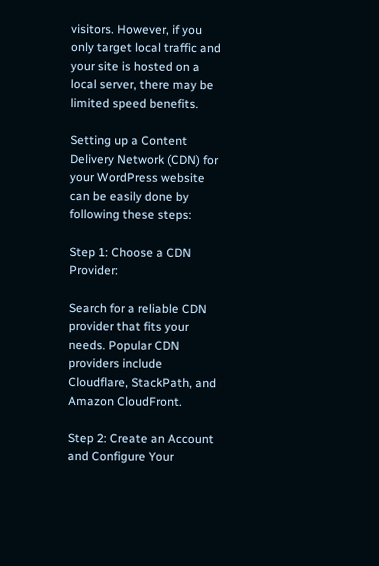visitors. However, if you only target local traffic and your site is hosted on a local server, there may be limited speed benefits.

Setting up a Content Delivery Network (CDN) for your WordPress website can be easily done by following these steps:

Step 1: Choose a CDN Provider:

Search for a reliable CDN provider that fits your needs. Popular CDN providers include Cloudflare, StackPath, and Amazon CloudFront.

Step 2: Create an Account and Configure Your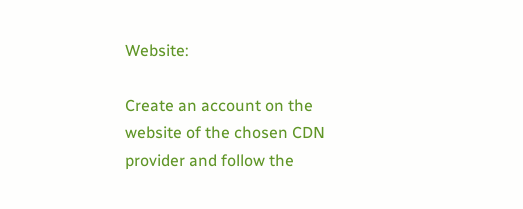Website:

Create an account on the website of the chosen CDN provider and follow the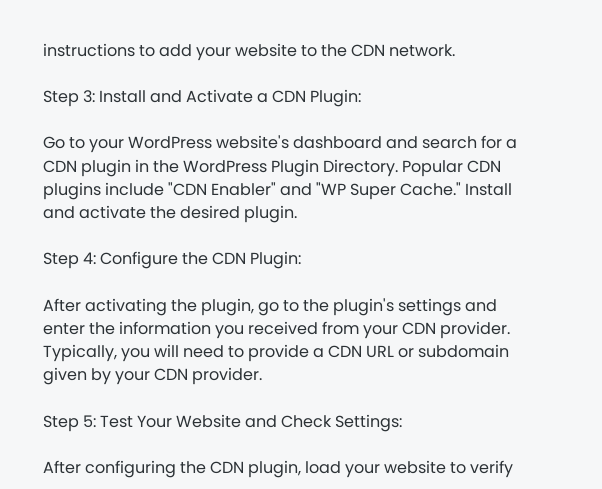instructions to add your website to the CDN network.

Step 3: Install and Activate a CDN Plugin:

Go to your WordPress website's dashboard and search for a CDN plugin in the WordPress Plugin Directory. Popular CDN plugins include "CDN Enabler" and "WP Super Cache." Install and activate the desired plugin.

Step 4: Configure the CDN Plugin:

After activating the plugin, go to the plugin's settings and enter the information you received from your CDN provider. Typically, you will need to provide a CDN URL or subdomain given by your CDN provider.

Step 5: Test Your Website and Check Settings:

After configuring the CDN plugin, load your website to verify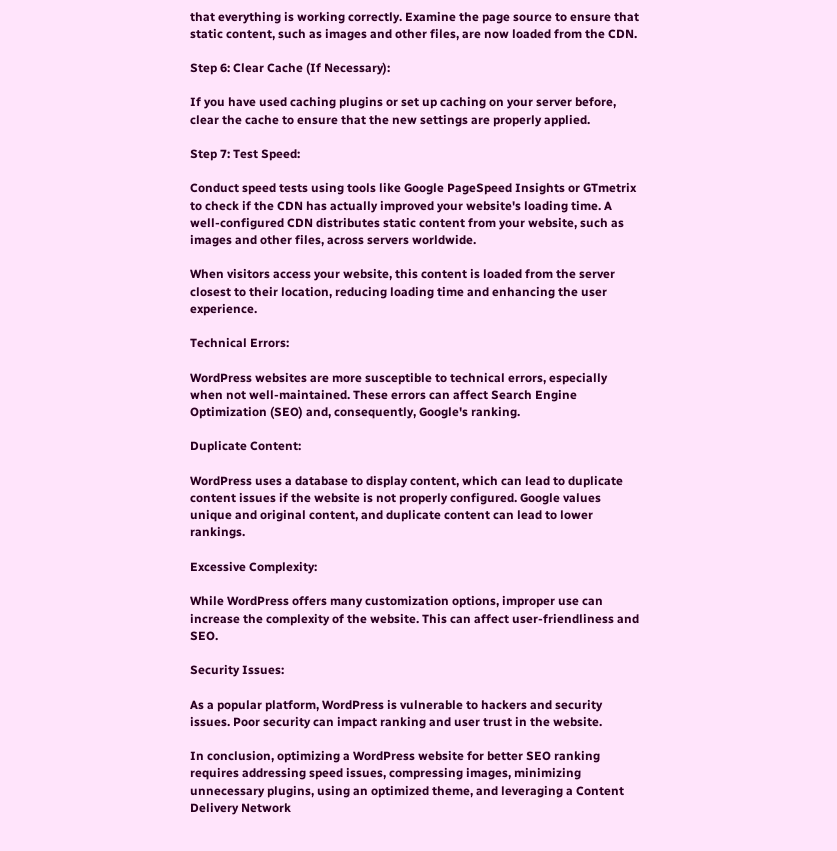that everything is working correctly. Examine the page source to ensure that static content, such as images and other files, are now loaded from the CDN.

Step 6: Clear Cache (If Necessary):

If you have used caching plugins or set up caching on your server before, clear the cache to ensure that the new settings are properly applied.

Step 7: Test Speed:

Conduct speed tests using tools like Google PageSpeed Insights or GTmetrix to check if the CDN has actually improved your website's loading time. A well-configured CDN distributes static content from your website, such as images and other files, across servers worldwide.

When visitors access your website, this content is loaded from the server closest to their location, reducing loading time and enhancing the user experience.

Technical Errors:

WordPress websites are more susceptible to technical errors, especially when not well-maintained. These errors can affect Search Engine Optimization (SEO) and, consequently, Google's ranking.

Duplicate Content:

WordPress uses a database to display content, which can lead to duplicate content issues if the website is not properly configured. Google values unique and original content, and duplicate content can lead to lower rankings.

Excessive Complexity:

While WordPress offers many customization options, improper use can increase the complexity of the website. This can affect user-friendliness and SEO.

Security Issues:

As a popular platform, WordPress is vulnerable to hackers and security issues. Poor security can impact ranking and user trust in the website.

In conclusion, optimizing a WordPress website for better SEO ranking requires addressing speed issues, compressing images, minimizing unnecessary plugins, using an optimized theme, and leveraging a Content Delivery Network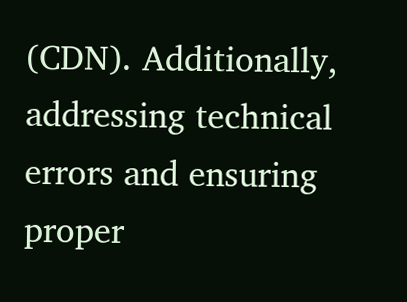(CDN). Additionally, addressing technical errors and ensuring proper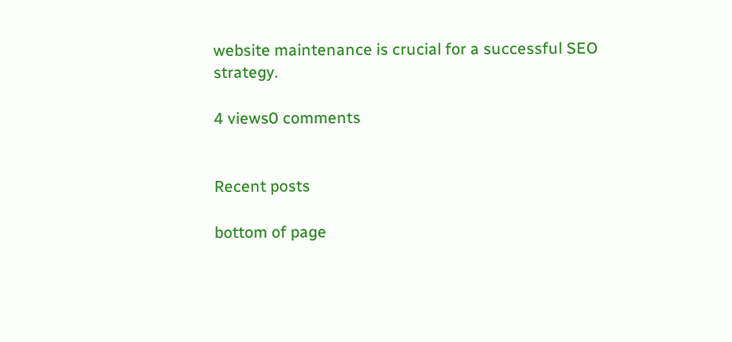website maintenance is crucial for a successful SEO strategy.

4 views0 comments


Recent posts

bottom of page